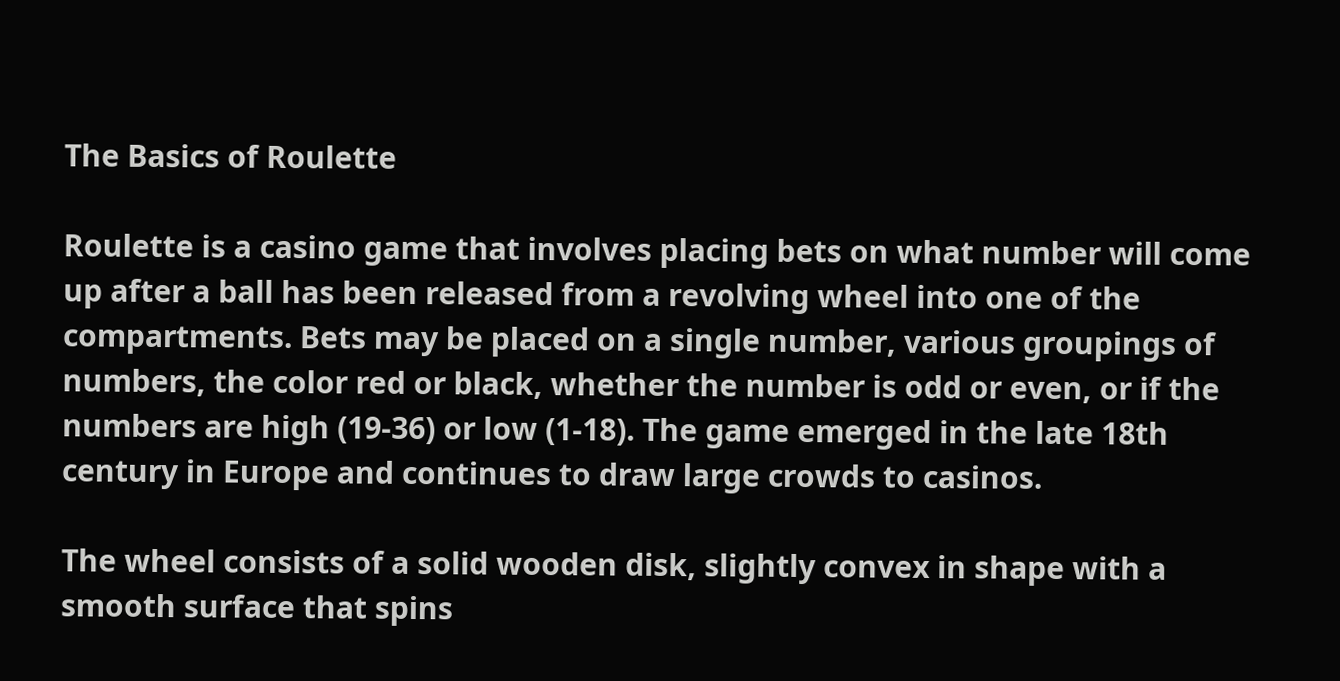The Basics of Roulette

Roulette is a casino game that involves placing bets on what number will come up after a ball has been released from a revolving wheel into one of the compartments. Bets may be placed on a single number, various groupings of numbers, the color red or black, whether the number is odd or even, or if the numbers are high (19-36) or low (1-18). The game emerged in the late 18th century in Europe and continues to draw large crowds to casinos.

The wheel consists of a solid wooden disk, slightly convex in shape with a smooth surface that spins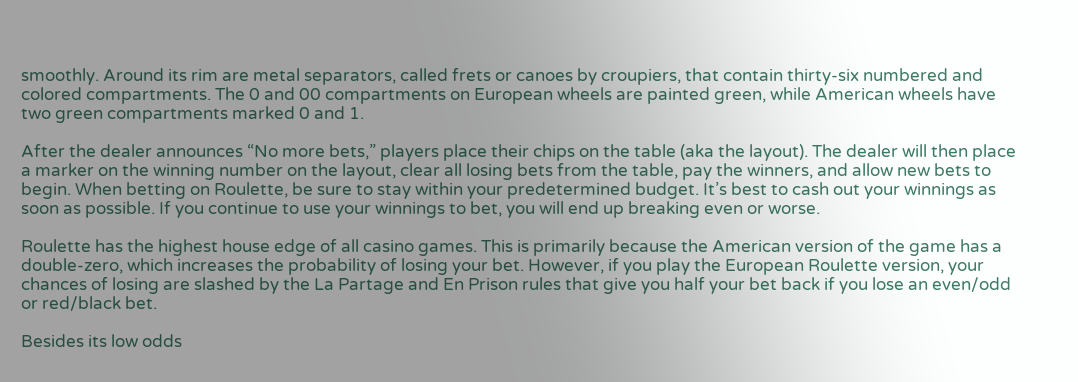smoothly. Around its rim are metal separators, called frets or canoes by croupiers, that contain thirty-six numbered and colored compartments. The 0 and 00 compartments on European wheels are painted green, while American wheels have two green compartments marked 0 and 1.

After the dealer announces “No more bets,” players place their chips on the table (aka the layout). The dealer will then place a marker on the winning number on the layout, clear all losing bets from the table, pay the winners, and allow new bets to begin. When betting on Roulette, be sure to stay within your predetermined budget. It’s best to cash out your winnings as soon as possible. If you continue to use your winnings to bet, you will end up breaking even or worse.

Roulette has the highest house edge of all casino games. This is primarily because the American version of the game has a double-zero, which increases the probability of losing your bet. However, if you play the European Roulette version, your chances of losing are slashed by the La Partage and En Prison rules that give you half your bet back if you lose an even/odd or red/black bet.

Besides its low odds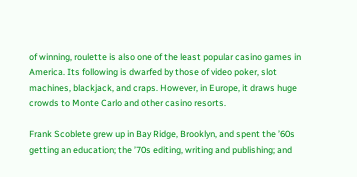of winning, roulette is also one of the least popular casino games in America. Its following is dwarfed by those of video poker, slot machines, blackjack, and craps. However, in Europe, it draws huge crowds to Monte Carlo and other casino resorts.

Frank Scoblete grew up in Bay Ridge, Brooklyn, and spent the ’60s getting an education; the ’70s editing, writing and publishing; and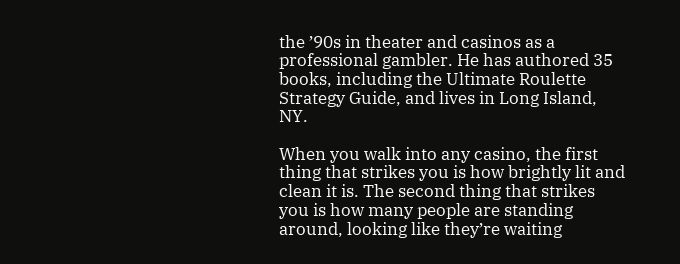the ’90s in theater and casinos as a professional gambler. He has authored 35 books, including the Ultimate Roulette Strategy Guide, and lives in Long Island, NY.

When you walk into any casino, the first thing that strikes you is how brightly lit and clean it is. The second thing that strikes you is how many people are standing around, looking like they’re waiting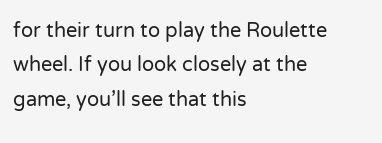for their turn to play the Roulette wheel. If you look closely at the game, you’ll see that this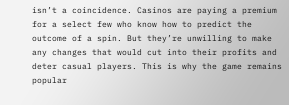isn’t a coincidence. Casinos are paying a premium for a select few who know how to predict the outcome of a spin. But they’re unwilling to make any changes that would cut into their profits and deter casual players. This is why the game remains popular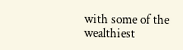with some of the wealthiest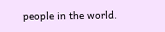people in the world.